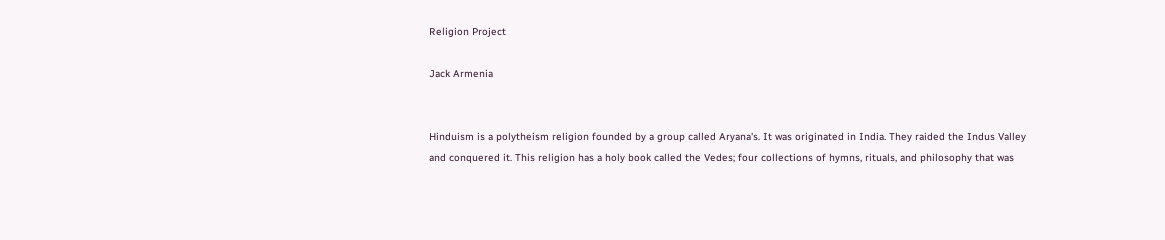Religion Project

Jack Armenia


Hinduism is a polytheism religion founded by a group called Aryana's. It was originated in India. They raided the Indus Valley and conquered it. This religion has a holy book called the Vedes; four collections of hymns, rituals, and philosophy that was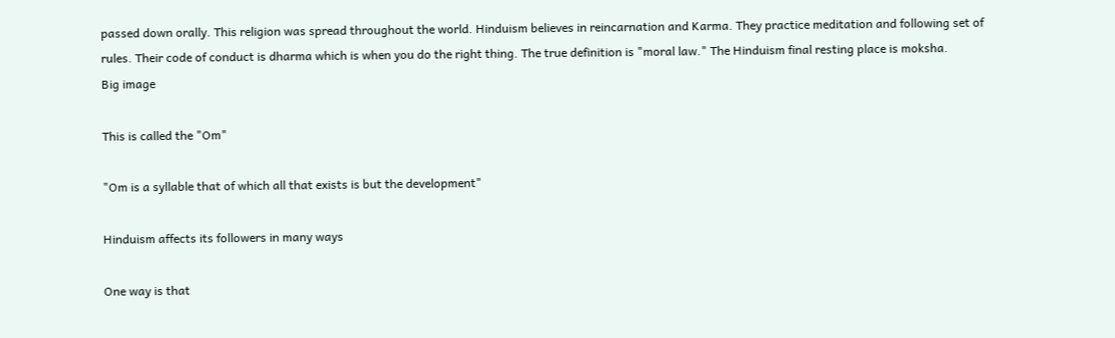passed down orally. This religion was spread throughout the world. Hinduism believes in reincarnation and Karma. They practice meditation and following set of rules. Their code of conduct is dharma which is when you do the right thing. The true definition is "moral law." The Hinduism final resting place is moksha.
Big image

This is called the "Om"

"Om is a syllable that of which all that exists is but the development"

Hinduism affects its followers in many ways

One way is that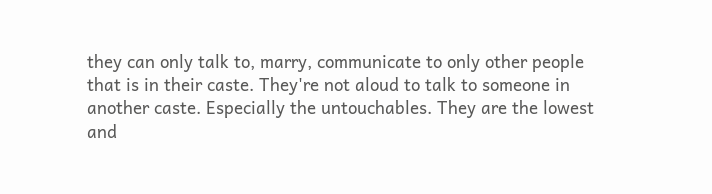they can only talk to, marry, communicate to only other people that is in their caste. They're not aloud to talk to someone in another caste. Especially the untouchables. They are the lowest and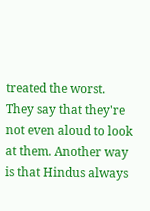treated the worst. They say that they're not even aloud to look at them. Another way is that Hindus always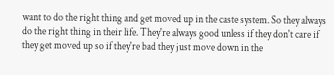want to do the right thing and get moved up in the caste system. So they always do the right thing in their life. They're always good unless if they don't care if they get moved up so if they're bad they just move down in the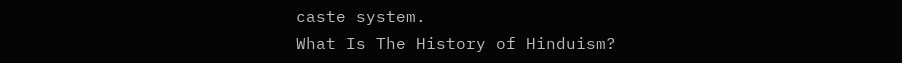caste system.
What Is The History of Hinduism?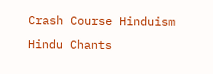Crash Course Hinduism
Hindu Chants